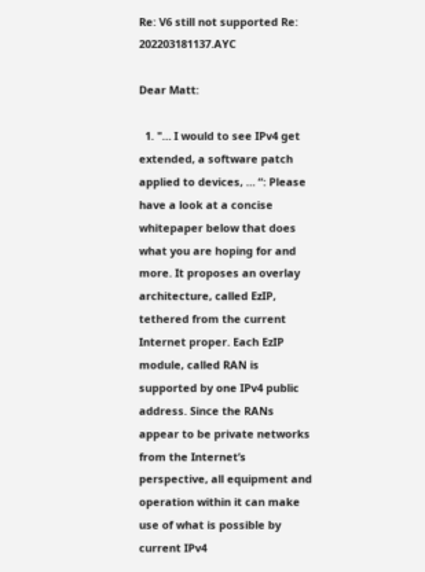Re: V6 still not supported Re: 202203181137.AYC

Dear Matt:

  1. "… I would to see IPv4 get extended, a software patch applied to devices, … “: Please have a look at a concise whitepaper below that does what you are hoping for and more. It proposes an overlay architecture, called EzIP, tethered from the current Internet proper. Each EzIP module, called RAN is supported by one IPv4 public address. Since the RANs appear to be private networks from the Internet’s perspective, all equipment and operation within it can make use of what is possible by current IPv4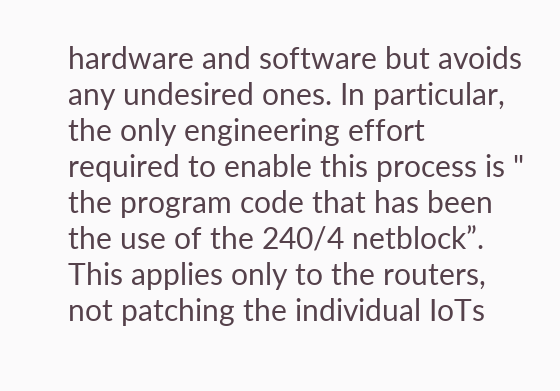hardware and software but avoids any undesired ones. In particular, the only engineering effort required to enable this process is " the program code that has been the use of the 240/4 netblock”. This applies only to the routers, not patching the individual IoTs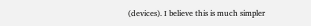(devices). I believe this is much simpler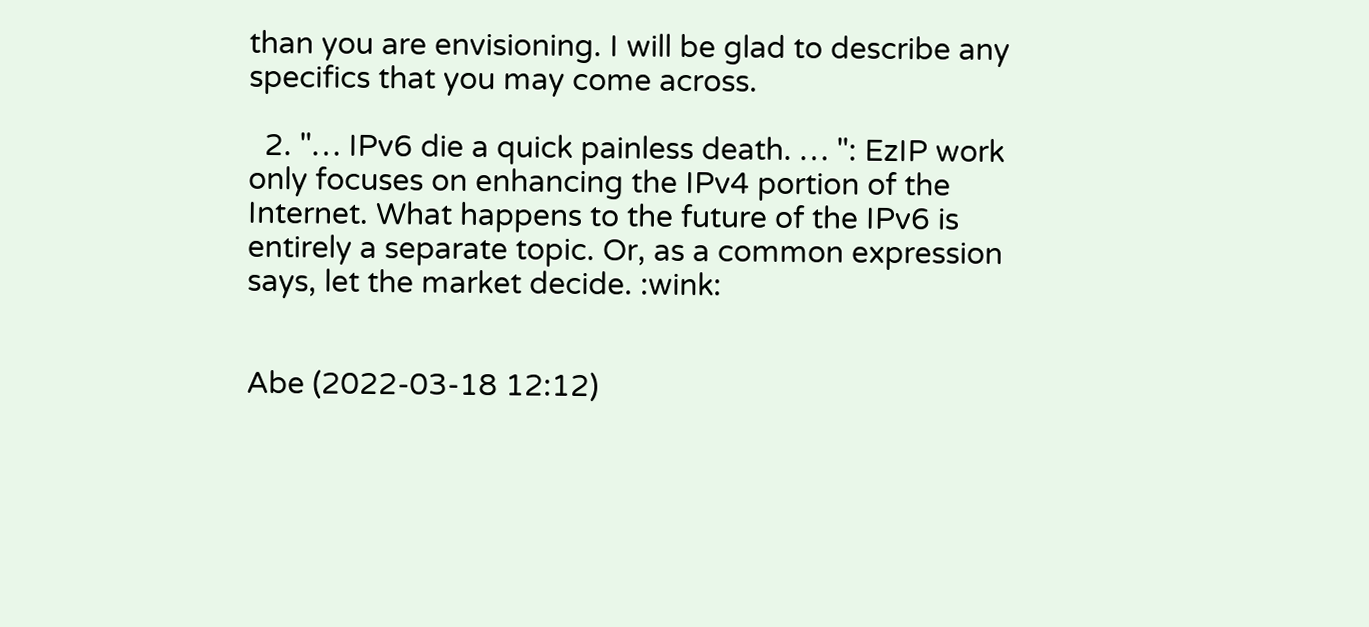than you are envisioning. I will be glad to describe any specifics that you may come across.

  2. "… IPv6 die a quick painless death. … ": EzIP work only focuses on enhancing the IPv4 portion of the Internet. What happens to the future of the IPv6 is entirely a separate topic. Or, as a common expression says, let the market decide. :wink:


Abe (2022-03-18 12:12)